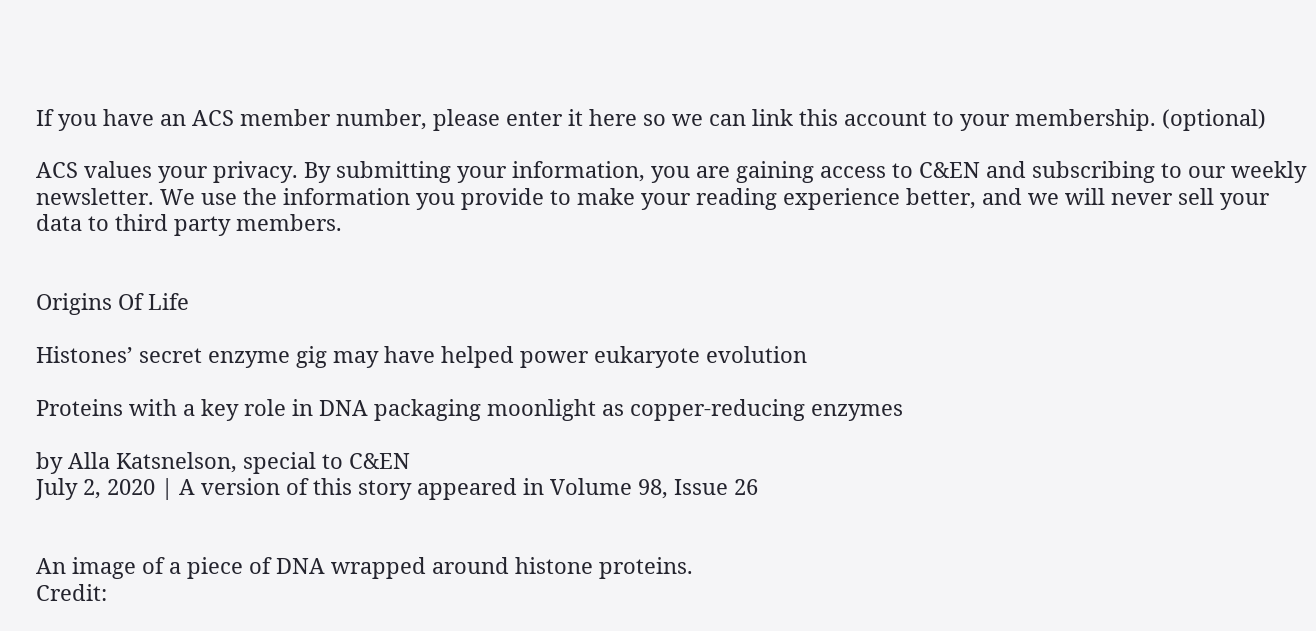If you have an ACS member number, please enter it here so we can link this account to your membership. (optional)

ACS values your privacy. By submitting your information, you are gaining access to C&EN and subscribing to our weekly newsletter. We use the information you provide to make your reading experience better, and we will never sell your data to third party members.


Origins Of Life

Histones’ secret enzyme gig may have helped power eukaryote evolution

Proteins with a key role in DNA packaging moonlight as copper-reducing enzymes

by Alla Katsnelson, special to C&EN
July 2, 2020 | A version of this story appeared in Volume 98, Issue 26


An image of a piece of DNA wrapped around histone proteins.
Credit: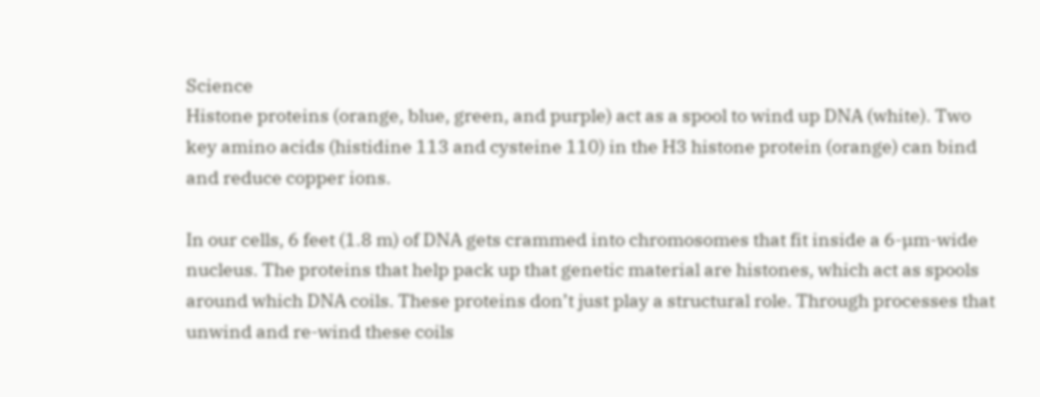Science
Histone proteins (orange, blue, green, and purple) act as a spool to wind up DNA (white). Two key amino acids (histidine 113 and cysteine 110) in the H3 histone protein (orange) can bind and reduce copper ions.

In our cells, 6 feet (1.8 m) of DNA gets crammed into chromosomes that fit inside a 6-µm-wide nucleus. The proteins that help pack up that genetic material are histones, which act as spools around which DNA coils. These proteins don’t just play a structural role. Through processes that unwind and re-wind these coils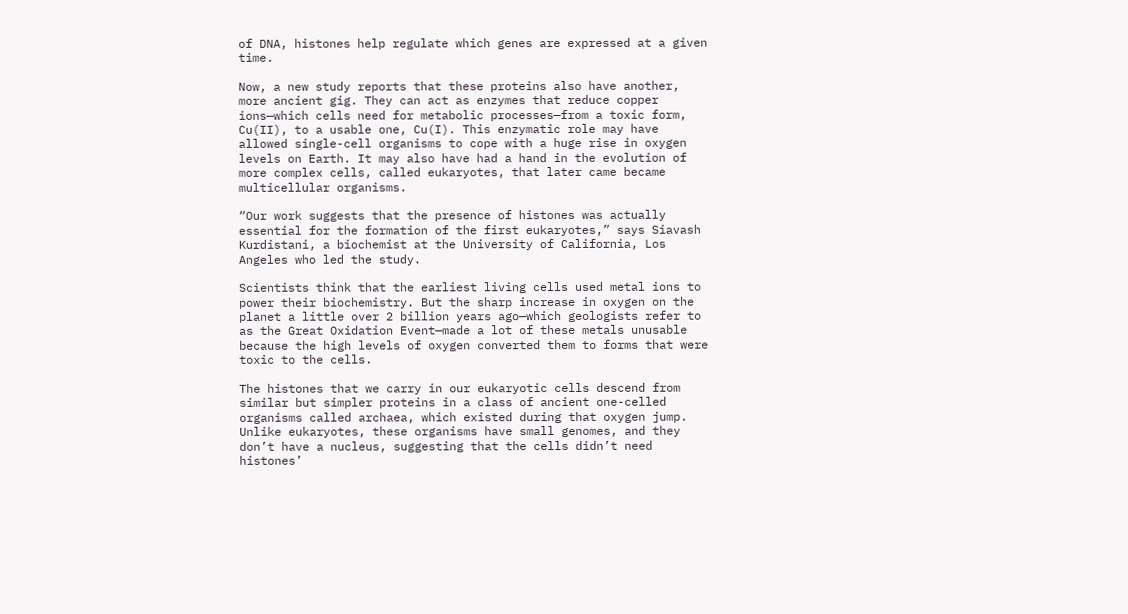of DNA, histones help regulate which genes are expressed at a given time.

Now, a new study reports that these proteins also have another, more ancient gig. They can act as enzymes that reduce copper ions—which cells need for metabolic processes—from a toxic form, Cu(II), to a usable one, Cu(I). This enzymatic role may have allowed single-cell organisms to cope with a huge rise in oxygen levels on Earth. It may also have had a hand in the evolution of more complex cells, called eukaryotes, that later came became multicellular organisms.

“Our work suggests that the presence of histones was actually essential for the formation of the first eukaryotes,” says Siavash Kurdistani, a biochemist at the University of California, Los Angeles who led the study.

Scientists think that the earliest living cells used metal ions to power their biochemistry. But the sharp increase in oxygen on the planet a little over 2 billion years ago—which geologists refer to as the Great Oxidation Event—made a lot of these metals unusable because the high levels of oxygen converted them to forms that were toxic to the cells.

The histones that we carry in our eukaryotic cells descend from similar but simpler proteins in a class of ancient one-celled organisms called archaea, which existed during that oxygen jump. Unlike eukaryotes, these organisms have small genomes, and they don’t have a nucleus, suggesting that the cells didn’t need histones’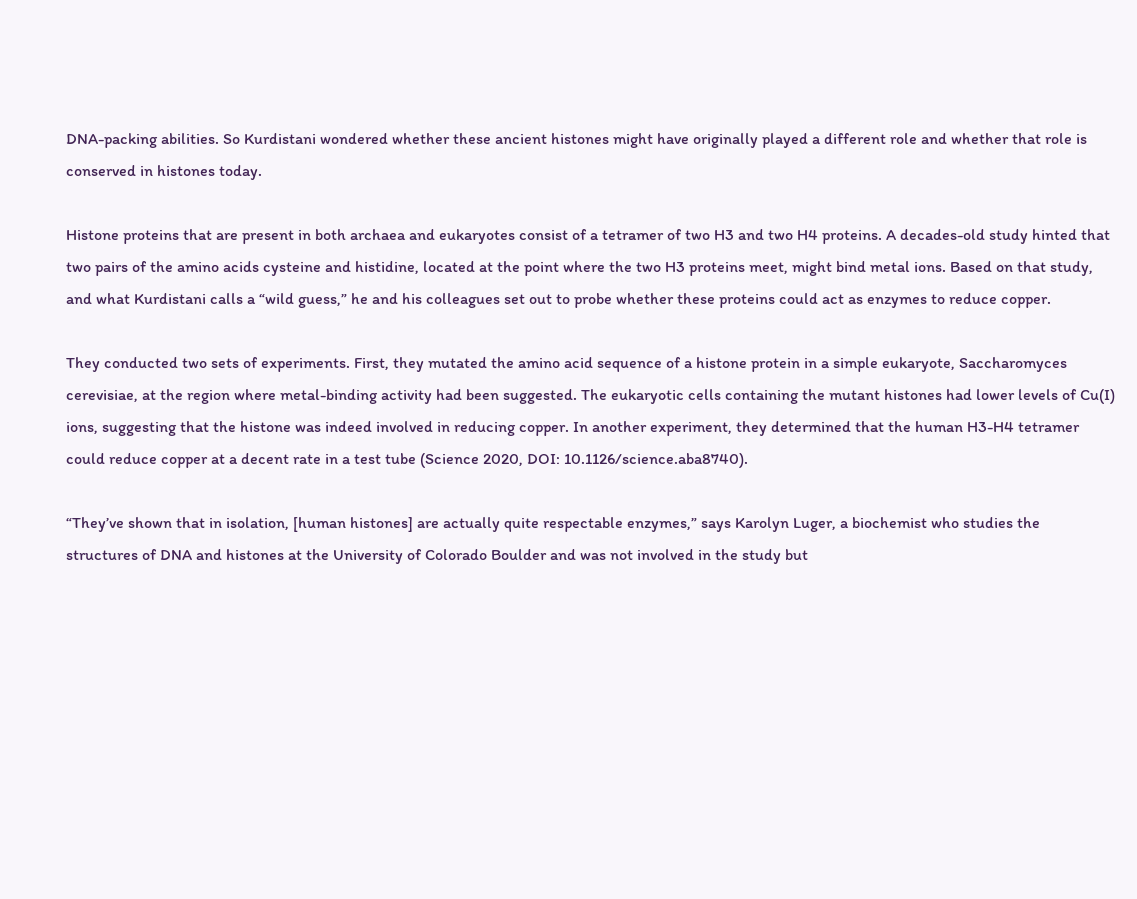DNA-packing abilities. So Kurdistani wondered whether these ancient histones might have originally played a different role and whether that role is conserved in histones today.

Histone proteins that are present in both archaea and eukaryotes consist of a tetramer of two H3 and two H4 proteins. A decades-old study hinted that two pairs of the amino acids cysteine and histidine, located at the point where the two H3 proteins meet, might bind metal ions. Based on that study, and what Kurdistani calls a “wild guess,” he and his colleagues set out to probe whether these proteins could act as enzymes to reduce copper.

They conducted two sets of experiments. First, they mutated the amino acid sequence of a histone protein in a simple eukaryote, Saccharomyces cerevisiae, at the region where metal-binding activity had been suggested. The eukaryotic cells containing the mutant histones had lower levels of Cu(I) ions, suggesting that the histone was indeed involved in reducing copper. In another experiment, they determined that the human H3-H4 tetramer could reduce copper at a decent rate in a test tube (Science 2020, DOI: 10.1126/science.aba8740).

“They’ve shown that in isolation, [human histones] are actually quite respectable enzymes,” says Karolyn Luger, a biochemist who studies the structures of DNA and histones at the University of Colorado Boulder and was not involved in the study but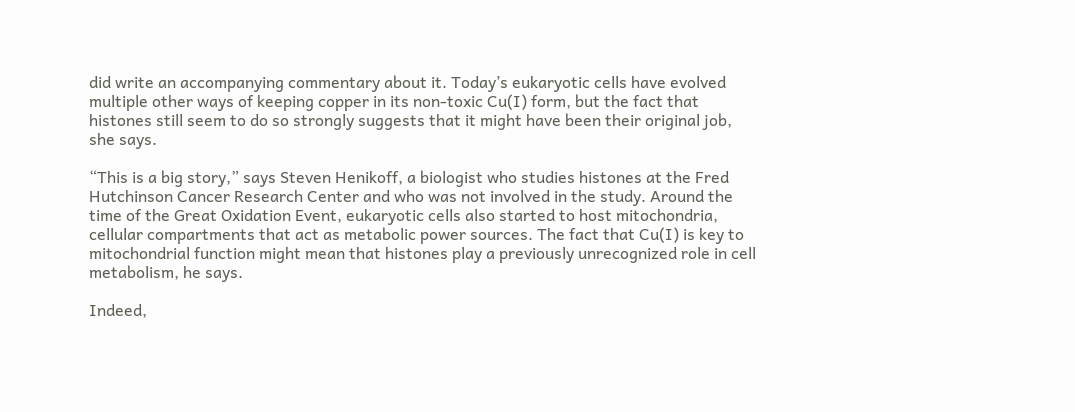did write an accompanying commentary about it. Today’s eukaryotic cells have evolved multiple other ways of keeping copper in its non-toxic Cu(I) form, but the fact that histones still seem to do so strongly suggests that it might have been their original job, she says.

“This is a big story,” says Steven Henikoff, a biologist who studies histones at the Fred Hutchinson Cancer Research Center and who was not involved in the study. Around the time of the Great Oxidation Event, eukaryotic cells also started to host mitochondria, cellular compartments that act as metabolic power sources. The fact that Cu(I) is key to mitochondrial function might mean that histones play a previously unrecognized role in cell metabolism, he says.

Indeed,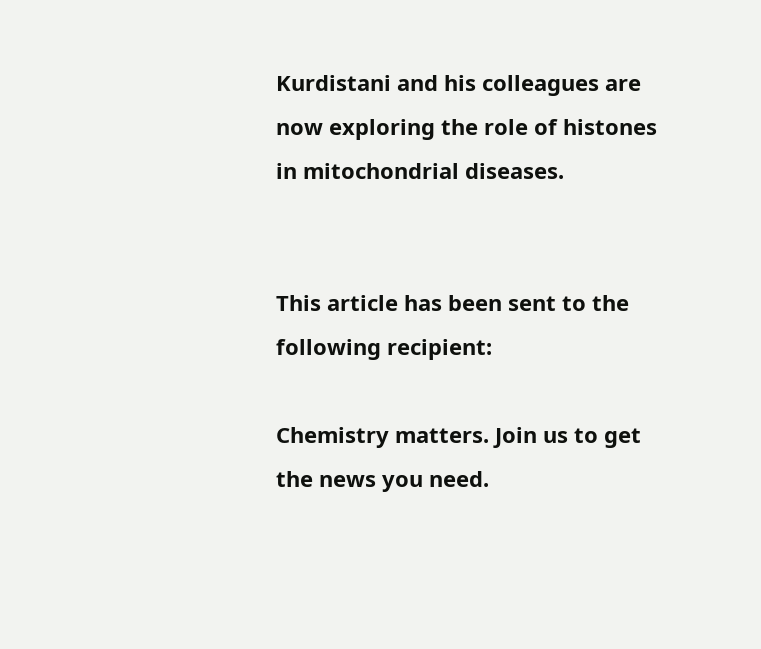Kurdistani and his colleagues are now exploring the role of histones in mitochondrial diseases.


This article has been sent to the following recipient:

Chemistry matters. Join us to get the news you need.